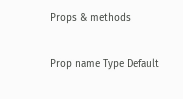Props & methods

Prop name Type Default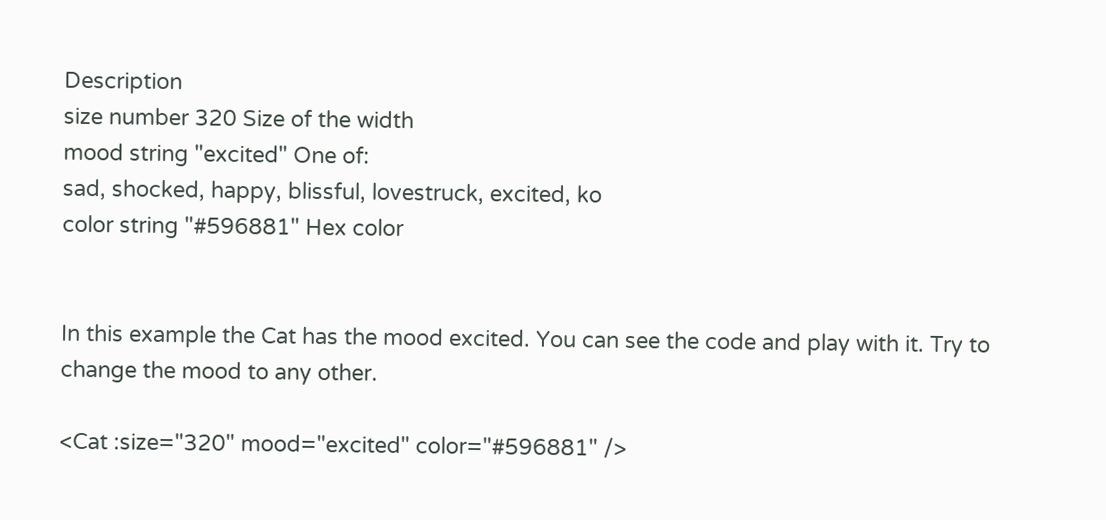Description
size number 320 Size of the width
mood string "excited" One of:
sad, shocked, happy, blissful, lovestruck, excited, ko
color string "#596881" Hex color


In this example the Cat has the mood excited. You can see the code and play with it. Try to change the mood to any other.

<Cat :size="320" mood="excited" color="#596881" />